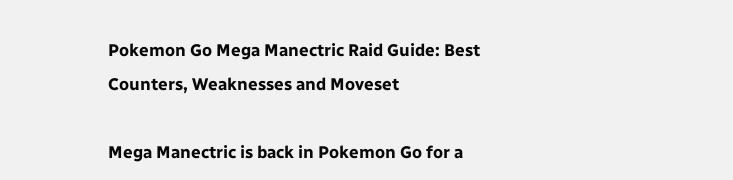Pokemon Go Mega Manectric Raid Guide: Best Counters, Weaknesses and Moveset

Mega Manectric is back in Pokemon Go for a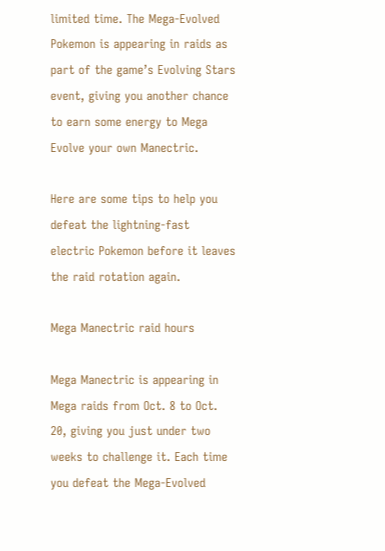limited time. The Mega-Evolved Pokemon is appearing in raids as part of the game’s Evolving Stars event, giving you another chance to earn some energy to Mega Evolve your own Manectric.

Here are some tips to help you defeat the lightning-fast electric Pokemon before it leaves the raid rotation again.

Mega Manectric raid hours

Mega Manectric is appearing in Mega raids from Oct. 8 to Oct. 20, giving you just under two weeks to challenge it. Each time you defeat the Mega-Evolved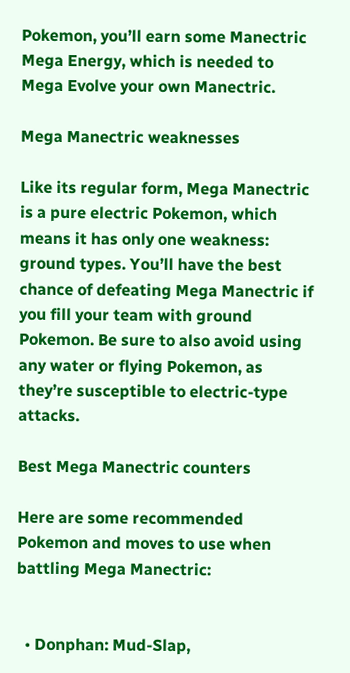Pokemon, you’ll earn some Manectric Mega Energy, which is needed to Mega Evolve your own Manectric.

Mega Manectric weaknesses

Like its regular form, Mega Manectric is a pure electric Pokemon, which means it has only one weakness: ground types. You’ll have the best chance of defeating Mega Manectric if you fill your team with ground Pokemon. Be sure to also avoid using any water or flying Pokemon, as they’re susceptible to electric-type attacks.

Best Mega Manectric counters

Here are some recommended Pokemon and moves to use when battling Mega Manectric:


  • Donphan: Mud-Slap,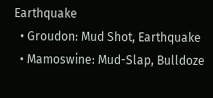Earthquake
  • Groudon: Mud Shot, Earthquake
  • Mamoswine: Mud-Slap, Bulldoze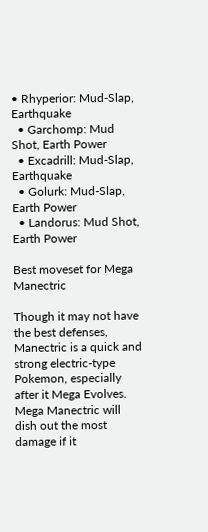• Rhyperior: Mud-Slap, Earthquake
  • Garchomp: Mud Shot, Earth Power
  • Excadrill: Mud-Slap, Earthquake
  • Golurk: Mud-Slap, Earth Power
  • Landorus: Mud Shot, Earth Power

Best moveset for Mega Manectric

Though it may not have the best defenses, Manectric is a quick and strong electric-type Pokemon, especially after it Mega Evolves. Mega Manectric will dish out the most damage if it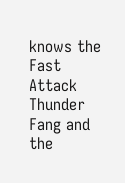knows the Fast Attack Thunder Fang and the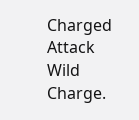Charged Attack Wild Charge.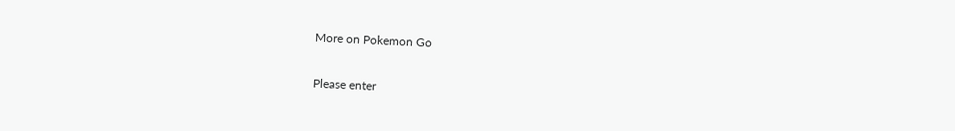More on Pokemon Go


Please enter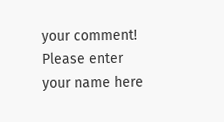your comment!
Please enter your name here